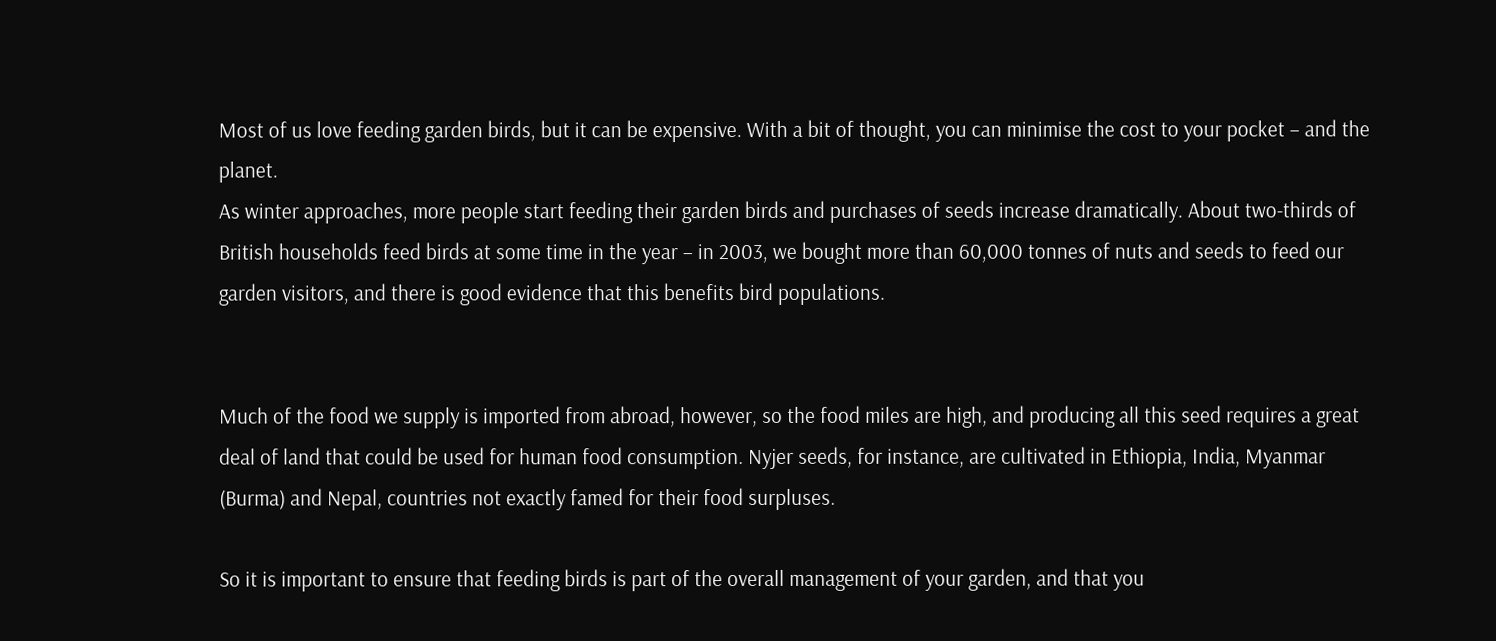Most of us love feeding garden birds, but it can be expensive. With a bit of thought, you can minimise the cost to your pocket – and the planet.
As winter approaches, more people start feeding their garden birds and purchases of seeds increase dramatically. About two-thirds of British households feed birds at some time in the year – in 2003, we bought more than 60,000 tonnes of nuts and seeds to feed our garden visitors, and there is good evidence that this benefits bird populations.


Much of the food we supply is imported from abroad, however, so the food miles are high, and producing all this seed requires a great deal of land that could be used for human food consumption. Nyjer seeds, for instance, are cultivated in Ethiopia, India, Myanmar (Burma) and Nepal, countries not exactly famed for their food surpluses.

So it is important to ensure that feeding birds is part of the overall management of your garden, and that you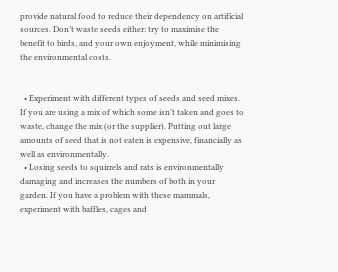provide natural food to reduce their dependency on artificial sources. Don’t waste seeds either: try to maximise the benefit to birds, and your own enjoyment, while minimising the environmental costs.


  • Experiment with different types of seeds and seed mixes. If you are using a mix of which some isn’t taken and goes to waste, change the mix (or the supplier). Putting out large amounts of seed that is not eaten is expensive, financially as well as environmentally.
  • Losing seeds to squirrels and rats is environmentally damaging and increases the numbers of both in your garden. If you have a problem with these mammals, experiment with baffles, cages and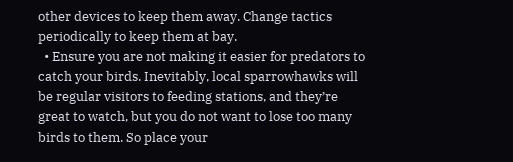other devices to keep them away. Change tactics periodically to keep them at bay.
  • Ensure you are not making it easier for predators to catch your birds. Inevitably, local sparrowhawks will be regular visitors to feeding stations, and they’re great to watch, but you do not want to lose too many birds to them. So place your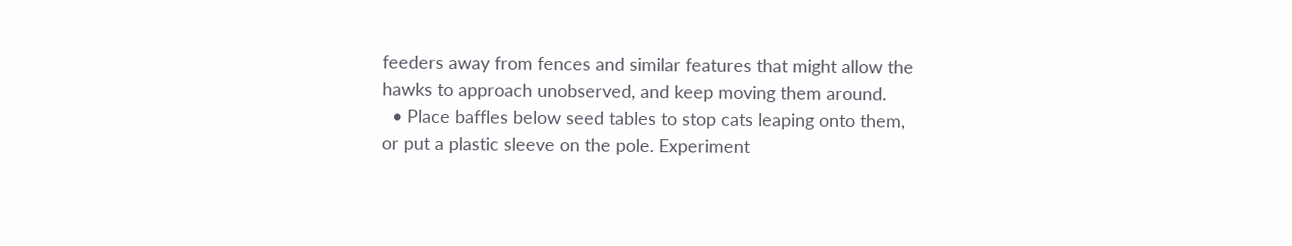feeders away from fences and similar features that might allow the hawks to approach unobserved, and keep moving them around.
  • Place baffles below seed tables to stop cats leaping onto them, or put a plastic sleeve on the pole. Experiment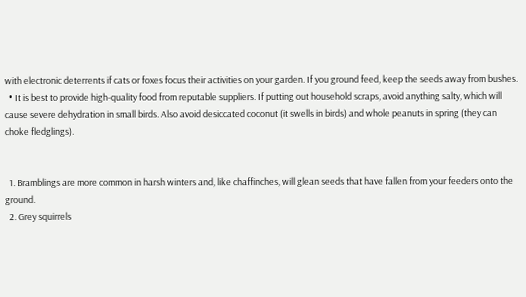with electronic deterrents if cats or foxes focus their activities on your garden. If you ground feed, keep the seeds away from bushes.
  • It is best to provide high-quality food from reputable suppliers. If putting out household scraps, avoid anything salty, which will cause severe dehydration in small birds. Also avoid desiccated coconut (it swells in birds) and whole peanuts in spring (they can choke fledglings).


  1. Bramblings are more common in harsh winters and, like chaffinches, will glean seeds that have fallen from your feeders onto the ground.
  2. Grey squirrels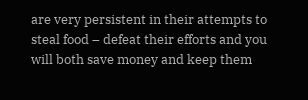are very persistent in their attempts to steal food – defeat their efforts and you will both save money and keep them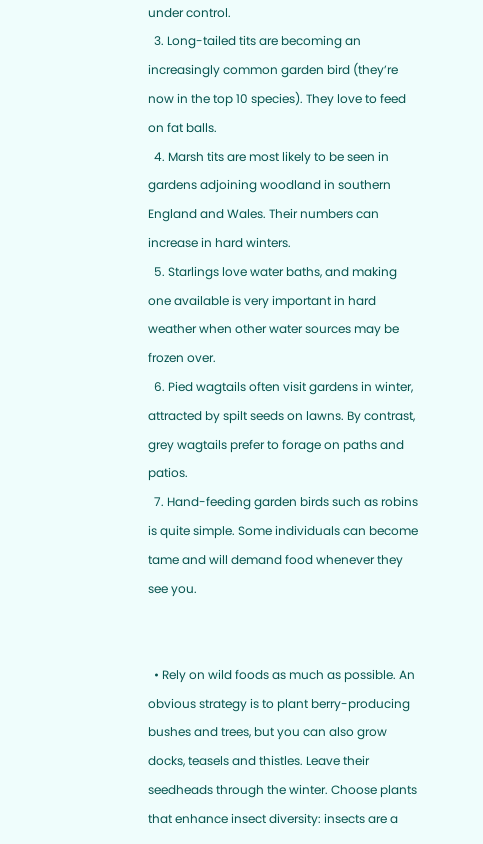under control.
  3. Long-tailed tits are becoming an increasingly common garden bird (they’re now in the top 10 species). They love to feed on fat balls.
  4. Marsh tits are most likely to be seen in gardens adjoining woodland in southern England and Wales. Their numbers can increase in hard winters.
  5. Starlings love water baths, and making one available is very important in hard weather when other water sources may be frozen over.
  6. Pied wagtails often visit gardens in winter, attracted by spilt seeds on lawns. By contrast, grey wagtails prefer to forage on paths and patios.
  7. Hand-feeding garden birds such as robins is quite simple. Some individuals can become tame and will demand food whenever they see you.


  • Rely on wild foods as much as possible. An obvious strategy is to plant berry-producing bushes and trees, but you can also grow docks, teasels and thistles. Leave their seedheads through the winter. Choose plants that enhance insect diversity: insects are a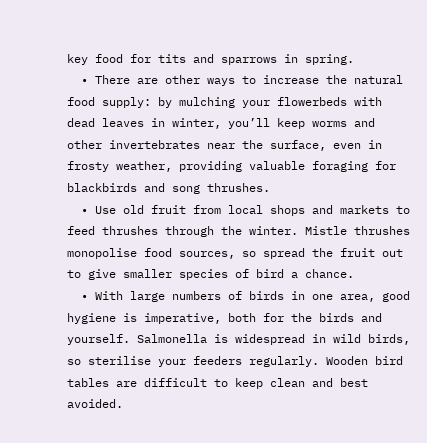key food for tits and sparrows in spring.
  • There are other ways to increase the natural food supply: by mulching your flowerbeds with dead leaves in winter, you’ll keep worms and other invertebrates near the surface, even in frosty weather, providing valuable foraging for blackbirds and song thrushes.
  • Use old fruit from local shops and markets to feed thrushes through the winter. Mistle thrushes monopolise food sources, so spread the fruit out to give smaller species of bird a chance.
  • With large numbers of birds in one area, good hygiene is imperative, both for the birds and yourself. Salmonella is widespread in wild birds, so sterilise your feeders regularly. Wooden bird tables are difficult to keep clean and best avoided.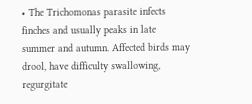• The Trichomonas parasite infects finches and usually peaks in late summer and autumn. Affected birds may drool, have difficulty swallowing, regurgitate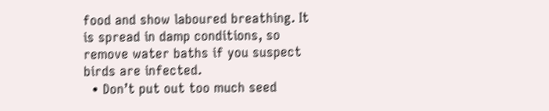food and show laboured breathing. It is spread in damp conditions, so remove water baths if you suspect birds are infected.
  • Don’t put out too much seed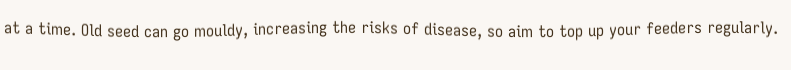at a time. Old seed can go mouldy, increasing the risks of disease, so aim to top up your feeders regularly.